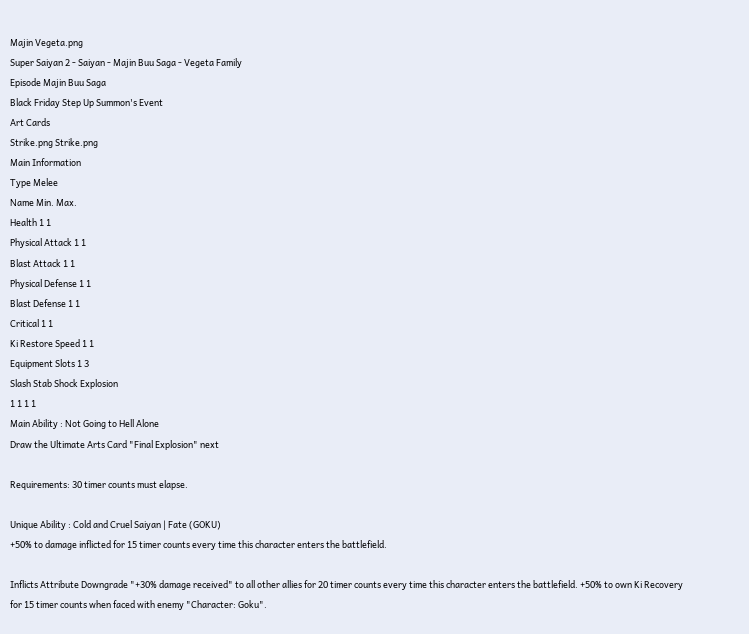Majin Vegeta.png
Super Saiyan 2 - Saiyan - Majin Buu Saga - Vegeta Family
Episode Majin Buu Saga
Black Friday Step Up Summon's Event
Art Cards
Strike.png Strike.png
Main Information
Type Melee
Name Min. Max.
Health 1 1
Physical Attack 1 1
Blast Attack 1 1
Physical Defense 1 1
Blast Defense 1 1
Critical 1 1
Ki Restore Speed 1 1
Equipment Slots 1 3
Slash Stab Shock Explosion
1 1 1 1
Main Ability : Not Going to Hell Alone
Draw the Ultimate Arts Card "Final Explosion" next

Requirements: 30 timer counts must elapse.

Unique Ability : Cold and Cruel Saiyan | Fate (GOKU)
+50% to damage inflicted for 15 timer counts every time this character enters the battlefield.

Inflicts Attribute Downgrade "+30% damage received" to all other allies for 20 timer counts every time this character enters the battlefield. +50% to own Ki Recovery for 15 timer counts when faced with enemy "Character: Goku".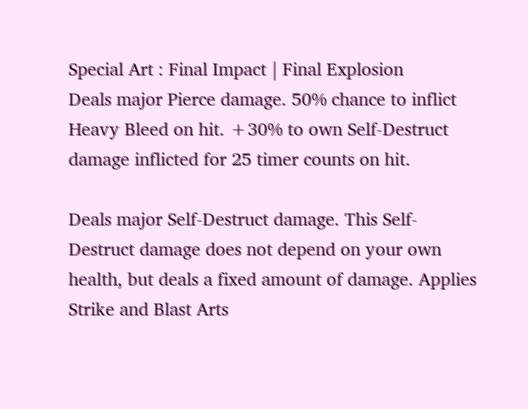Special Art : Final Impact | Final Explosion
Deals major Pierce damage. 50% chance to inflict Heavy Bleed on hit. +30% to own Self-Destruct damage inflicted for 25 timer counts on hit.

Deals major Self-Destruct damage. This Self-Destruct damage does not depend on your own health, but deals a fixed amount of damage. Applies Strike and Blast Arts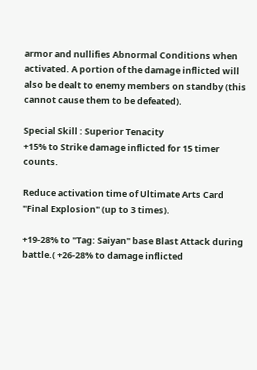armor and nullifies Abnormal Conditions when activated. A portion of the damage inflicted will also be dealt to enemy members on standby (this cannot cause them to be defeated).

Special Skill : Superior Tenacity
+15% to Strike damage inflicted for 15 timer counts.

Reduce activation time of Ultimate Arts Card "Final Explosion" (up to 3 times).

+19-28% to "Tag: Saiyan" base Blast Attack during battle.( +26-28% to damage inflicted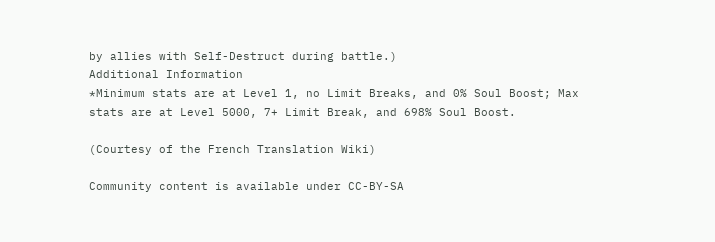by allies with Self-Destruct during battle.)
Additional Information
*Minimum stats are at Level 1, no Limit Breaks, and 0% Soul Boost; Max stats are at Level 5000, 7+ Limit Break, and 698% Soul Boost.

(Courtesy of the French Translation Wiki)

Community content is available under CC-BY-SA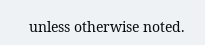unless otherwise noted.